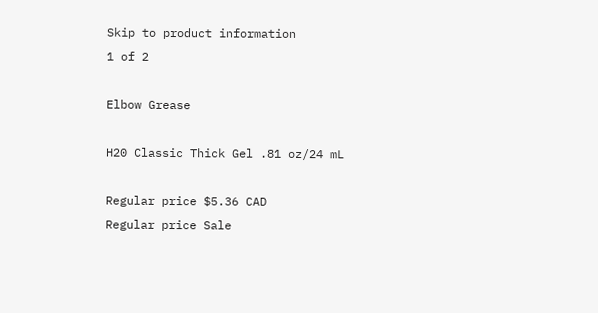Skip to product information
1 of 2

Elbow Grease

H20 Classic Thick Gel .81 oz/24 mL

Regular price $5.36 CAD
Regular price Sale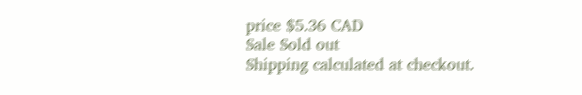price $5.36 CAD
Sale Sold out
Shipping calculated at checkout.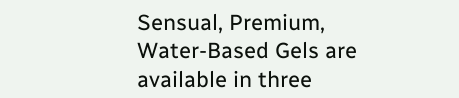Sensual, Premium, Water-Based Gels are available in three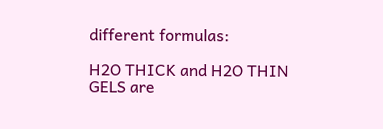different formulas:

H2O THICK and H2O THIN GELS are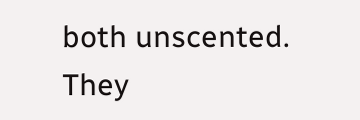both unscented. They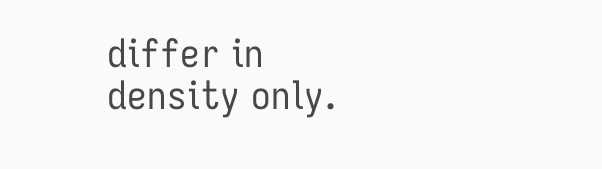differ in density only.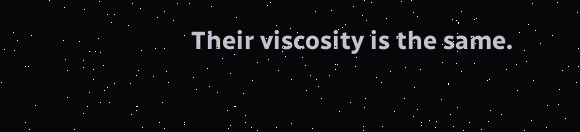Their viscosity is the same.